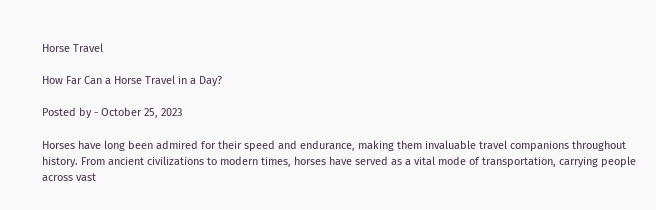Horse Travel

How Far Can a Horse Travel in a Day?

Posted by - October 25, 2023

Horses have long been admired for their speed and endurance, making them invaluable travel companions throughout history. From ancient civilizations to modern times, horses have served as a vital mode of transportation, carrying people across vast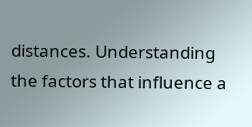distances. Understanding the factors that influence a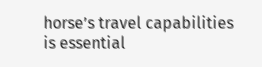horse’s travel capabilities is essential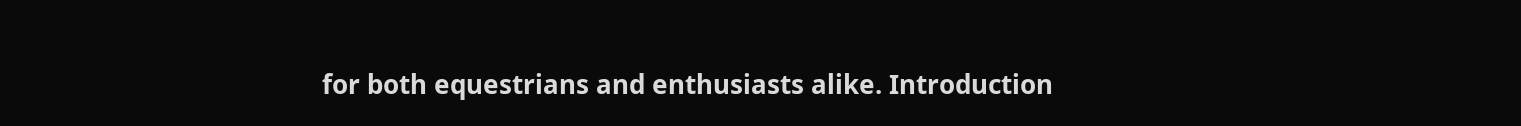for both equestrians and enthusiasts alike. Introduction